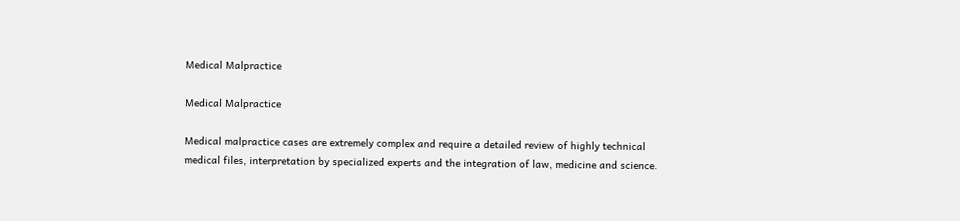Medical Malpractice

Medical Malpractice

Medical malpractice cases are extremely complex and require a detailed review of highly technical medical files, interpretation by specialized experts and the integration of law, medicine and science.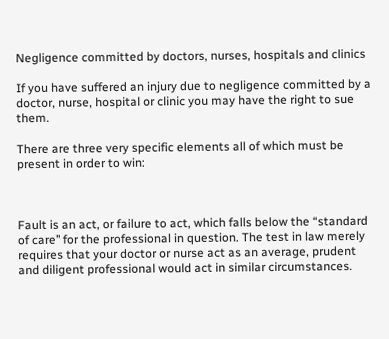Negligence committed by doctors, nurses, hospitals and clinics

If you have suffered an injury due to negligence committed by a doctor, nurse, hospital or clinic you may have the right to sue them.

There are three very specific elements all of which must be present in order to win:



Fault is an act, or failure to act, which falls below the “standard of care’’ for the professional in question. The test in law merely requires that your doctor or nurse act as an average, prudent and diligent professional would act in similar circumstances.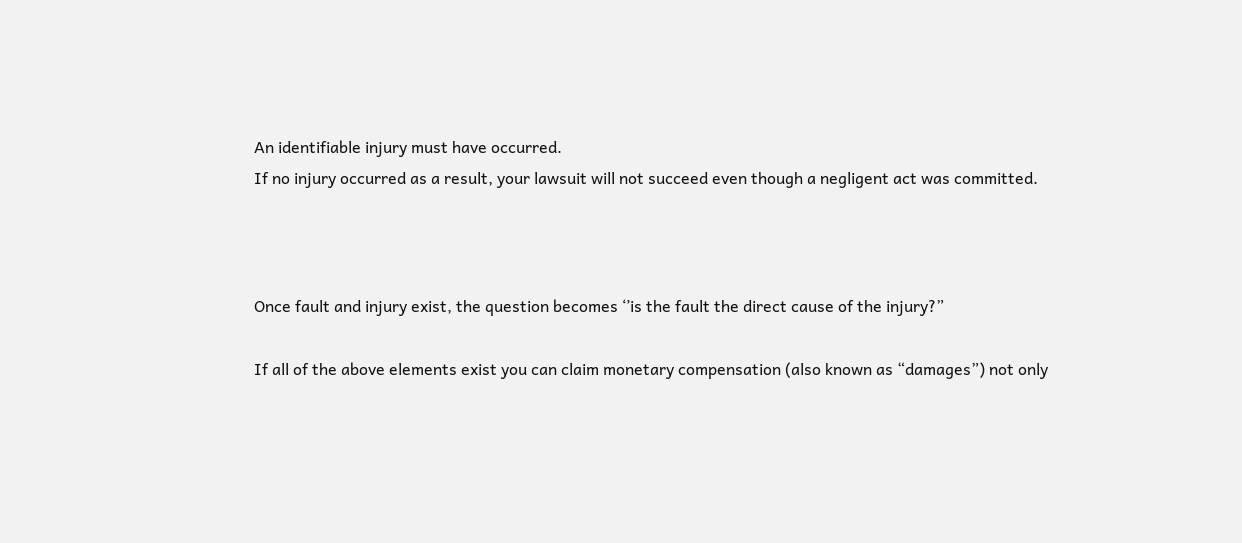An identifiable injury must have occurred.
If no injury occurred as a result, your lawsuit will not succeed even though a negligent act was committed.



Once fault and injury exist, the question becomes ‘’is the fault the direct cause of the injury?”

If all of the above elements exist you can claim monetary compensation (also known as “damages”) not only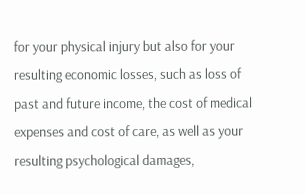for your physical injury but also for your resulting economic losses, such as loss of past and future income, the cost of medical expenses and cost of care, as well as your resulting psychological damages,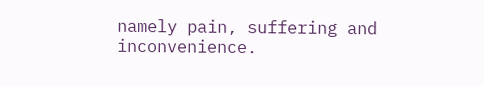namely pain, suffering and inconvenience.